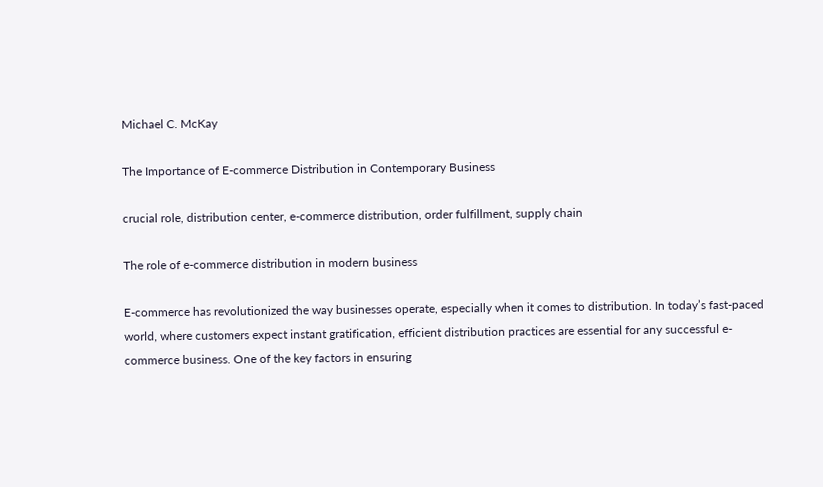Michael C. McKay

The Importance of E-commerce Distribution in Contemporary Business

crucial role, distribution center, e-commerce distribution, order fulfillment, supply chain

The role of e-commerce distribution in modern business

E-commerce has revolutionized the way businesses operate, especially when it comes to distribution. In today’s fast-paced world, where customers expect instant gratification, efficient distribution practices are essential for any successful e-commerce business. One of the key factors in ensuring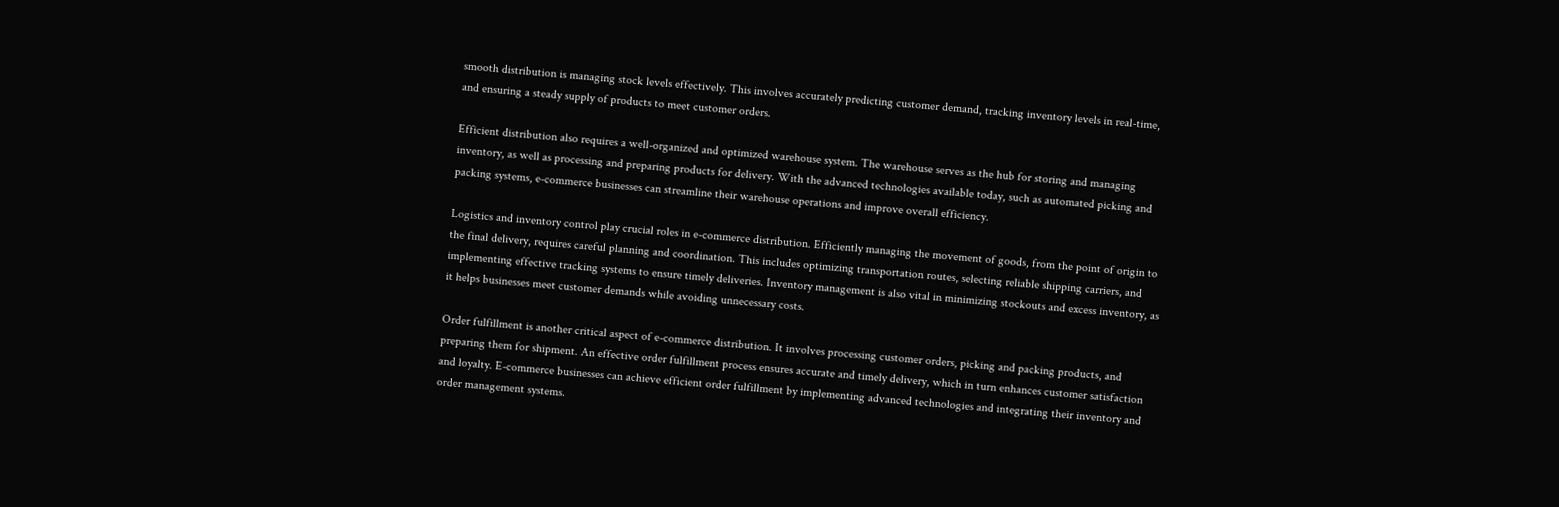smooth distribution is managing stock levels effectively. This involves accurately predicting customer demand, tracking inventory levels in real-time, and ensuring a steady supply of products to meet customer orders.

Efficient distribution also requires a well-organized and optimized warehouse system. The warehouse serves as the hub for storing and managing inventory, as well as processing and preparing products for delivery. With the advanced technologies available today, such as automated picking and packing systems, e-commerce businesses can streamline their warehouse operations and improve overall efficiency.

Logistics and inventory control play crucial roles in e-commerce distribution. Efficiently managing the movement of goods, from the point of origin to the final delivery, requires careful planning and coordination. This includes optimizing transportation routes, selecting reliable shipping carriers, and implementing effective tracking systems to ensure timely deliveries. Inventory management is also vital in minimizing stockouts and excess inventory, as it helps businesses meet customer demands while avoiding unnecessary costs.

Order fulfillment is another critical aspect of e-commerce distribution. It involves processing customer orders, picking and packing products, and preparing them for shipment. An effective order fulfillment process ensures accurate and timely delivery, which in turn enhances customer satisfaction and loyalty. E-commerce businesses can achieve efficient order fulfillment by implementing advanced technologies and integrating their inventory and order management systems.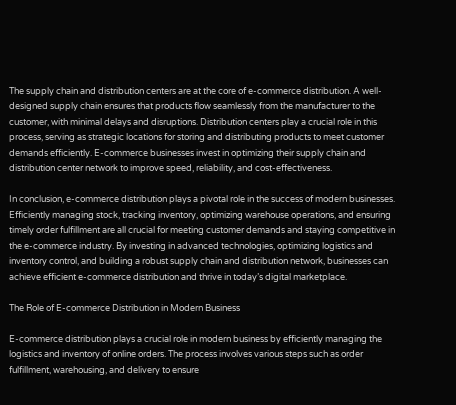The supply chain and distribution centers are at the core of e-commerce distribution. A well-designed supply chain ensures that products flow seamlessly from the manufacturer to the customer, with minimal delays and disruptions. Distribution centers play a crucial role in this process, serving as strategic locations for storing and distributing products to meet customer demands efficiently. E-commerce businesses invest in optimizing their supply chain and distribution center network to improve speed, reliability, and cost-effectiveness.

In conclusion, e-commerce distribution plays a pivotal role in the success of modern businesses. Efficiently managing stock, tracking inventory, optimizing warehouse operations, and ensuring timely order fulfillment are all crucial for meeting customer demands and staying competitive in the e-commerce industry. By investing in advanced technologies, optimizing logistics and inventory control, and building a robust supply chain and distribution network, businesses can achieve efficient e-commerce distribution and thrive in today’s digital marketplace.

The Role of E-commerce Distribution in Modern Business

E-commerce distribution plays a crucial role in modern business by efficiently managing the logistics and inventory of online orders. The process involves various steps such as order fulfillment, warehousing, and delivery to ensure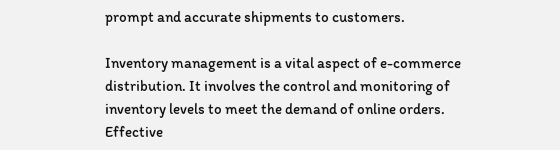prompt and accurate shipments to customers.

Inventory management is a vital aspect of e-commerce distribution. It involves the control and monitoring of inventory levels to meet the demand of online orders. Effective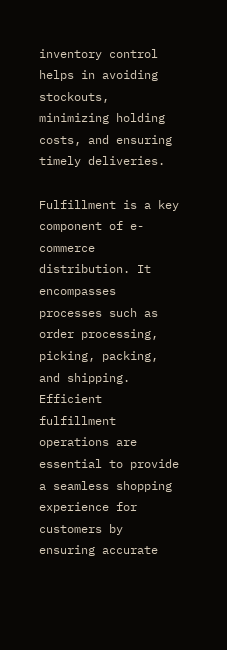inventory control helps in avoiding stockouts, minimizing holding costs, and ensuring timely deliveries.

Fulfillment is a key component of e-commerce distribution. It encompasses processes such as order processing, picking, packing, and shipping. Efficient fulfillment operations are essential to provide a seamless shopping experience for customers by ensuring accurate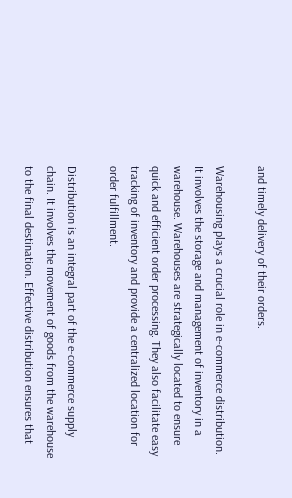and timely delivery of their orders.

Warehousing plays a crucial role in e-commerce distribution. It involves the storage and management of inventory in a warehouse. Warehouses are strategically located to ensure quick and efficient order processing. They also facilitate easy tracking of inventory and provide a centralized location for order fulfillment.

Distribution is an integral part of the e-commerce supply chain. It involves the movement of goods from the warehouse to the final destination. Effective distribution ensures that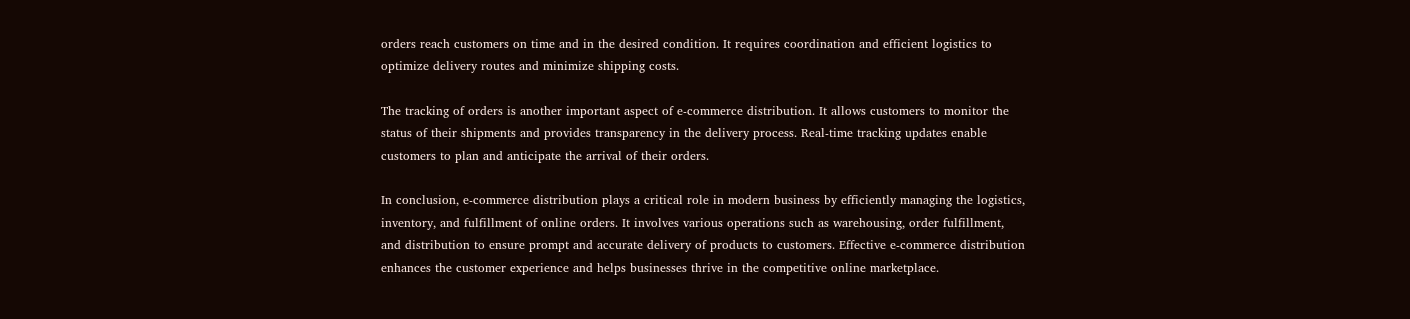orders reach customers on time and in the desired condition. It requires coordination and efficient logistics to optimize delivery routes and minimize shipping costs.

The tracking of orders is another important aspect of e-commerce distribution. It allows customers to monitor the status of their shipments and provides transparency in the delivery process. Real-time tracking updates enable customers to plan and anticipate the arrival of their orders.

In conclusion, e-commerce distribution plays a critical role in modern business by efficiently managing the logistics, inventory, and fulfillment of online orders. It involves various operations such as warehousing, order fulfillment, and distribution to ensure prompt and accurate delivery of products to customers. Effective e-commerce distribution enhances the customer experience and helps businesses thrive in the competitive online marketplace.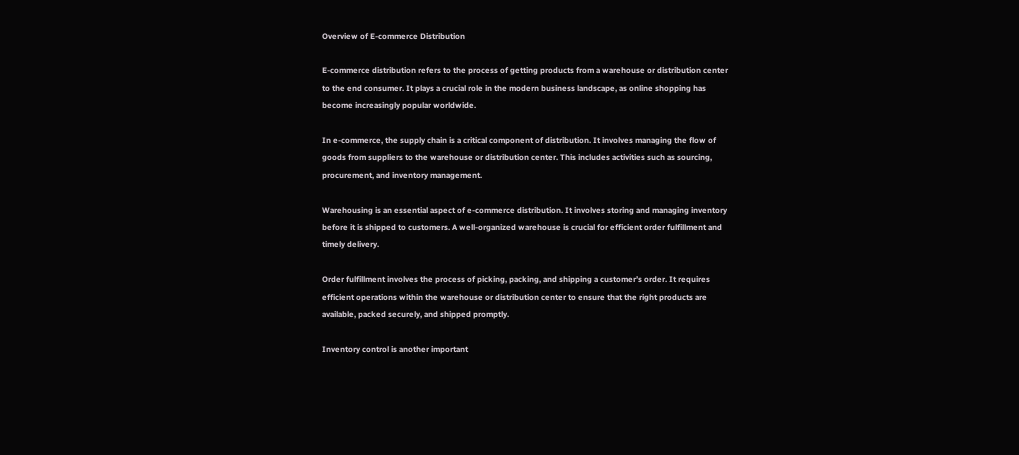Overview of E-commerce Distribution

E-commerce distribution refers to the process of getting products from a warehouse or distribution center to the end consumer. It plays a crucial role in the modern business landscape, as online shopping has become increasingly popular worldwide.

In e-commerce, the supply chain is a critical component of distribution. It involves managing the flow of goods from suppliers to the warehouse or distribution center. This includes activities such as sourcing, procurement, and inventory management.

Warehousing is an essential aspect of e-commerce distribution. It involves storing and managing inventory before it is shipped to customers. A well-organized warehouse is crucial for efficient order fulfillment and timely delivery.

Order fulfillment involves the process of picking, packing, and shipping a customer’s order. It requires efficient operations within the warehouse or distribution center to ensure that the right products are available, packed securely, and shipped promptly.

Inventory control is another important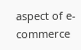aspect of e-commerce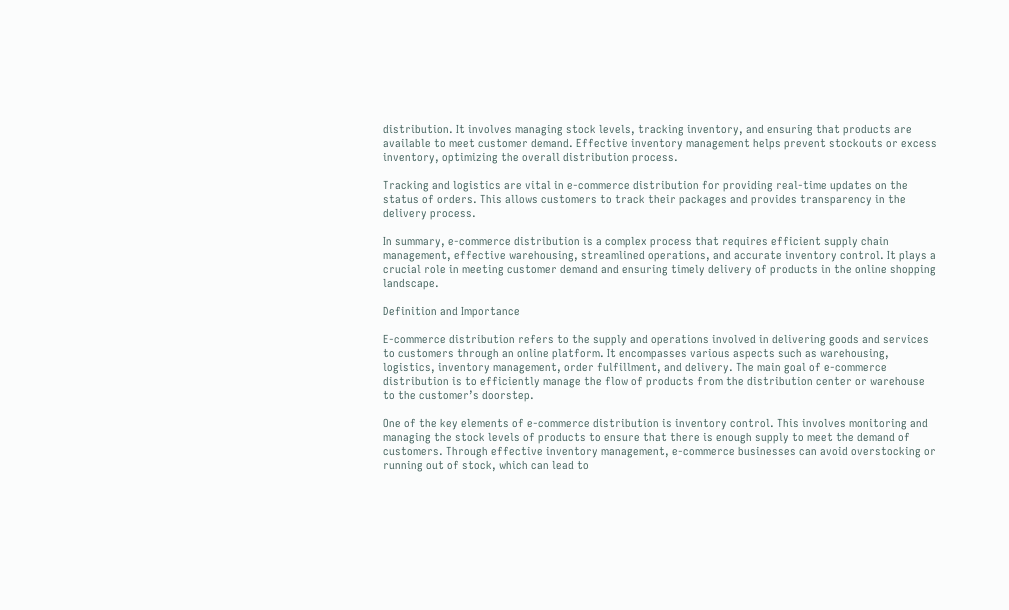distribution. It involves managing stock levels, tracking inventory, and ensuring that products are available to meet customer demand. Effective inventory management helps prevent stockouts or excess inventory, optimizing the overall distribution process.

Tracking and logistics are vital in e-commerce distribution for providing real-time updates on the status of orders. This allows customers to track their packages and provides transparency in the delivery process.

In summary, e-commerce distribution is a complex process that requires efficient supply chain management, effective warehousing, streamlined operations, and accurate inventory control. It plays a crucial role in meeting customer demand and ensuring timely delivery of products in the online shopping landscape.

Definition and Importance

E-commerce distribution refers to the supply and operations involved in delivering goods and services to customers through an online platform. It encompasses various aspects such as warehousing, logistics, inventory management, order fulfillment, and delivery. The main goal of e-commerce distribution is to efficiently manage the flow of products from the distribution center or warehouse to the customer’s doorstep.

One of the key elements of e-commerce distribution is inventory control. This involves monitoring and managing the stock levels of products to ensure that there is enough supply to meet the demand of customers. Through effective inventory management, e-commerce businesses can avoid overstocking or running out of stock, which can lead to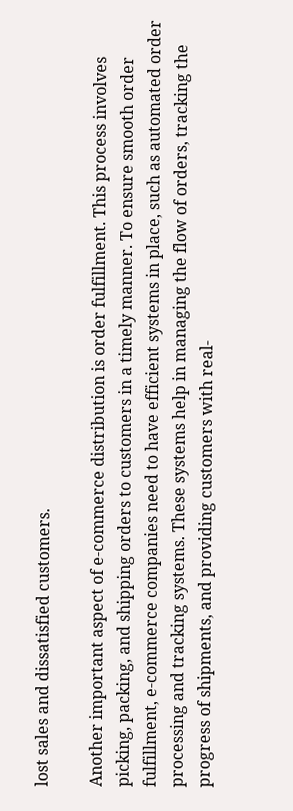lost sales and dissatisfied customers.

Another important aspect of e-commerce distribution is order fulfillment. This process involves picking, packing, and shipping orders to customers in a timely manner. To ensure smooth order fulfillment, e-commerce companies need to have efficient systems in place, such as automated order processing and tracking systems. These systems help in managing the flow of orders, tracking the progress of shipments, and providing customers with real-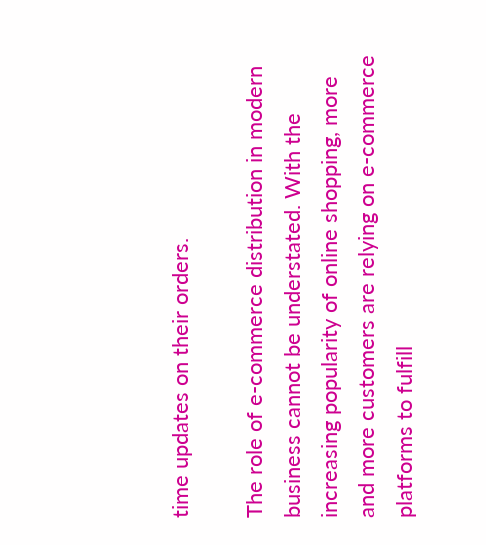time updates on their orders.

The role of e-commerce distribution in modern business cannot be understated. With the increasing popularity of online shopping, more and more customers are relying on e-commerce platforms to fulfill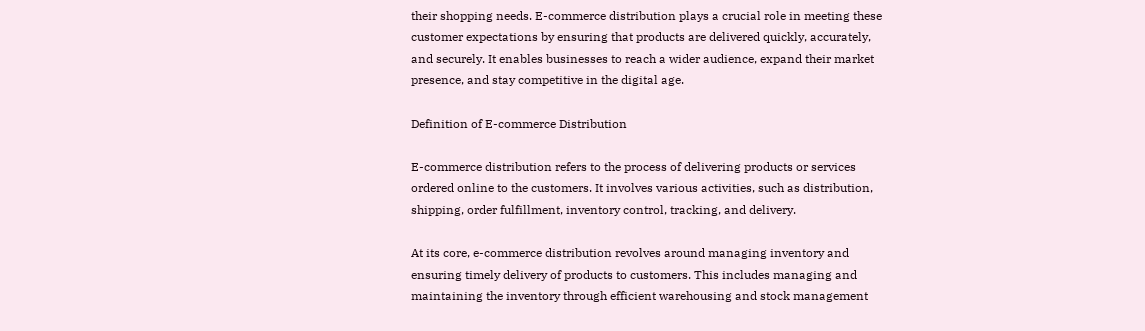their shopping needs. E-commerce distribution plays a crucial role in meeting these customer expectations by ensuring that products are delivered quickly, accurately, and securely. It enables businesses to reach a wider audience, expand their market presence, and stay competitive in the digital age.

Definition of E-commerce Distribution

E-commerce distribution refers to the process of delivering products or services ordered online to the customers. It involves various activities, such as distribution, shipping, order fulfillment, inventory control, tracking, and delivery.

At its core, e-commerce distribution revolves around managing inventory and ensuring timely delivery of products to customers. This includes managing and maintaining the inventory through efficient warehousing and stock management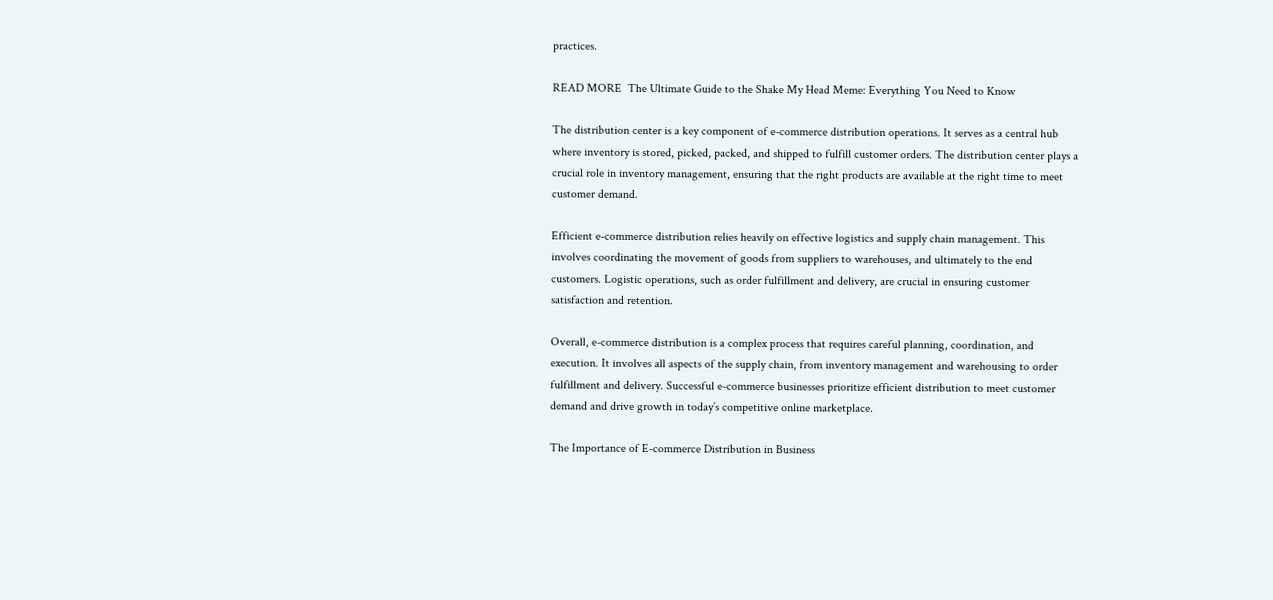practices.

READ MORE  The Ultimate Guide to the Shake My Head Meme: Everything You Need to Know

The distribution center is a key component of e-commerce distribution operations. It serves as a central hub where inventory is stored, picked, packed, and shipped to fulfill customer orders. The distribution center plays a crucial role in inventory management, ensuring that the right products are available at the right time to meet customer demand.

Efficient e-commerce distribution relies heavily on effective logistics and supply chain management. This involves coordinating the movement of goods from suppliers to warehouses, and ultimately to the end customers. Logistic operations, such as order fulfillment and delivery, are crucial in ensuring customer satisfaction and retention.

Overall, e-commerce distribution is a complex process that requires careful planning, coordination, and execution. It involves all aspects of the supply chain, from inventory management and warehousing to order fulfillment and delivery. Successful e-commerce businesses prioritize efficient distribution to meet customer demand and drive growth in today’s competitive online marketplace.

The Importance of E-commerce Distribution in Business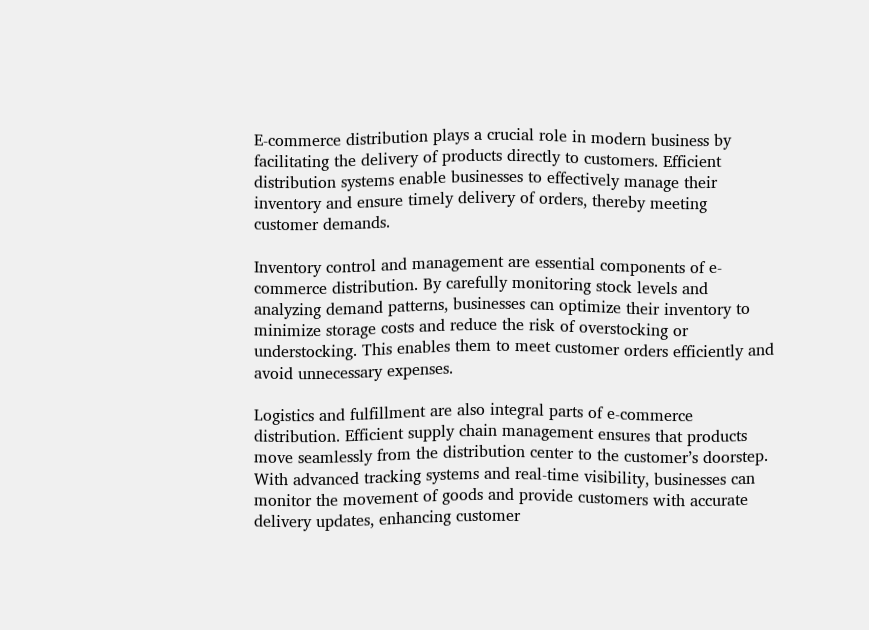E-commerce distribution plays a crucial role in modern business by facilitating the delivery of products directly to customers. Efficient distribution systems enable businesses to effectively manage their inventory and ensure timely delivery of orders, thereby meeting customer demands.

Inventory control and management are essential components of e-commerce distribution. By carefully monitoring stock levels and analyzing demand patterns, businesses can optimize their inventory to minimize storage costs and reduce the risk of overstocking or understocking. This enables them to meet customer orders efficiently and avoid unnecessary expenses.

Logistics and fulfillment are also integral parts of e-commerce distribution. Efficient supply chain management ensures that products move seamlessly from the distribution center to the customer’s doorstep. With advanced tracking systems and real-time visibility, businesses can monitor the movement of goods and provide customers with accurate delivery updates, enhancing customer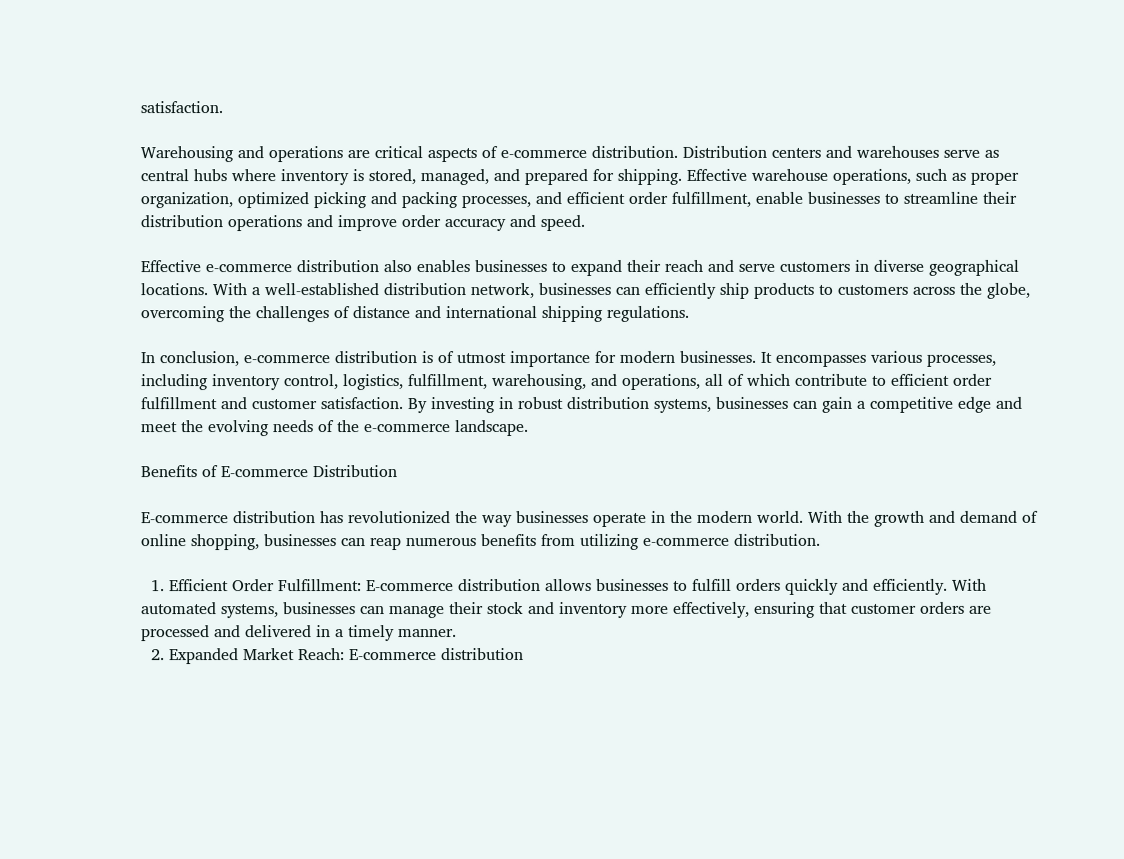satisfaction.

Warehousing and operations are critical aspects of e-commerce distribution. Distribution centers and warehouses serve as central hubs where inventory is stored, managed, and prepared for shipping. Effective warehouse operations, such as proper organization, optimized picking and packing processes, and efficient order fulfillment, enable businesses to streamline their distribution operations and improve order accuracy and speed.

Effective e-commerce distribution also enables businesses to expand their reach and serve customers in diverse geographical locations. With a well-established distribution network, businesses can efficiently ship products to customers across the globe, overcoming the challenges of distance and international shipping regulations.

In conclusion, e-commerce distribution is of utmost importance for modern businesses. It encompasses various processes, including inventory control, logistics, fulfillment, warehousing, and operations, all of which contribute to efficient order fulfillment and customer satisfaction. By investing in robust distribution systems, businesses can gain a competitive edge and meet the evolving needs of the e-commerce landscape.

Benefits of E-commerce Distribution

E-commerce distribution has revolutionized the way businesses operate in the modern world. With the growth and demand of online shopping, businesses can reap numerous benefits from utilizing e-commerce distribution.

  1. Efficient Order Fulfillment: E-commerce distribution allows businesses to fulfill orders quickly and efficiently. With automated systems, businesses can manage their stock and inventory more effectively, ensuring that customer orders are processed and delivered in a timely manner.
  2. Expanded Market Reach: E-commerce distribution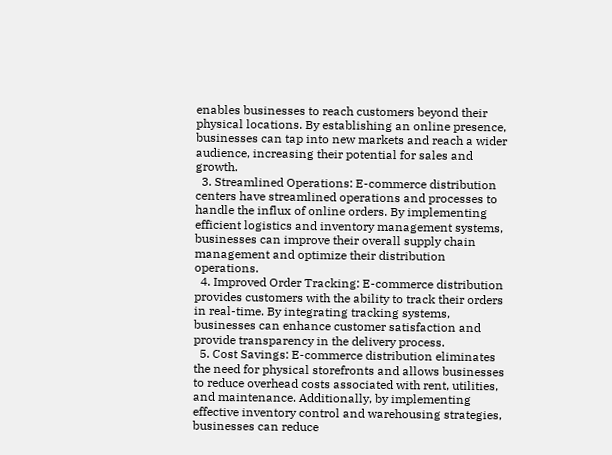enables businesses to reach customers beyond their physical locations. By establishing an online presence, businesses can tap into new markets and reach a wider audience, increasing their potential for sales and growth.
  3. Streamlined Operations: E-commerce distribution centers have streamlined operations and processes to handle the influx of online orders. By implementing efficient logistics and inventory management systems, businesses can improve their overall supply chain management and optimize their distribution operations.
  4. Improved Order Tracking: E-commerce distribution provides customers with the ability to track their orders in real-time. By integrating tracking systems, businesses can enhance customer satisfaction and provide transparency in the delivery process.
  5. Cost Savings: E-commerce distribution eliminates the need for physical storefronts and allows businesses to reduce overhead costs associated with rent, utilities, and maintenance. Additionally, by implementing effective inventory control and warehousing strategies, businesses can reduce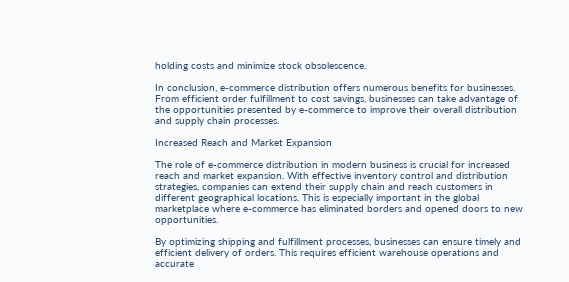holding costs and minimize stock obsolescence.

In conclusion, e-commerce distribution offers numerous benefits for businesses. From efficient order fulfillment to cost savings, businesses can take advantage of the opportunities presented by e-commerce to improve their overall distribution and supply chain processes.

Increased Reach and Market Expansion

The role of e-commerce distribution in modern business is crucial for increased reach and market expansion. With effective inventory control and distribution strategies, companies can extend their supply chain and reach customers in different geographical locations. This is especially important in the global marketplace where e-commerce has eliminated borders and opened doors to new opportunities.

By optimizing shipping and fulfillment processes, businesses can ensure timely and efficient delivery of orders. This requires efficient warehouse operations and accurate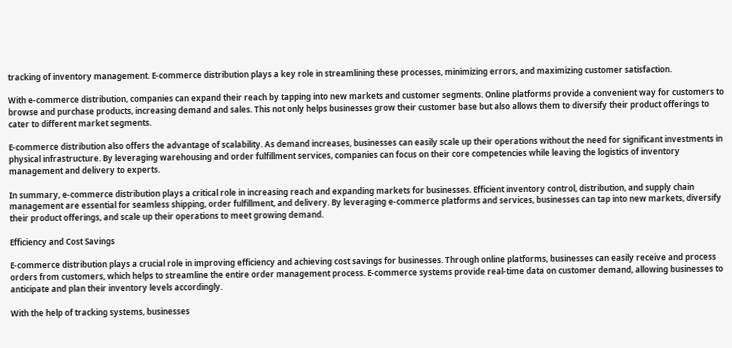tracking of inventory management. E-commerce distribution plays a key role in streamlining these processes, minimizing errors, and maximizing customer satisfaction.

With e-commerce distribution, companies can expand their reach by tapping into new markets and customer segments. Online platforms provide a convenient way for customers to browse and purchase products, increasing demand and sales. This not only helps businesses grow their customer base but also allows them to diversify their product offerings to cater to different market segments.

E-commerce distribution also offers the advantage of scalability. As demand increases, businesses can easily scale up their operations without the need for significant investments in physical infrastructure. By leveraging warehousing and order fulfillment services, companies can focus on their core competencies while leaving the logistics of inventory management and delivery to experts.

In summary, e-commerce distribution plays a critical role in increasing reach and expanding markets for businesses. Efficient inventory control, distribution, and supply chain management are essential for seamless shipping, order fulfillment, and delivery. By leveraging e-commerce platforms and services, businesses can tap into new markets, diversify their product offerings, and scale up their operations to meet growing demand.

Efficiency and Cost Savings

E-commerce distribution plays a crucial role in improving efficiency and achieving cost savings for businesses. Through online platforms, businesses can easily receive and process orders from customers, which helps to streamline the entire order management process. E-commerce systems provide real-time data on customer demand, allowing businesses to anticipate and plan their inventory levels accordingly.

With the help of tracking systems, businesses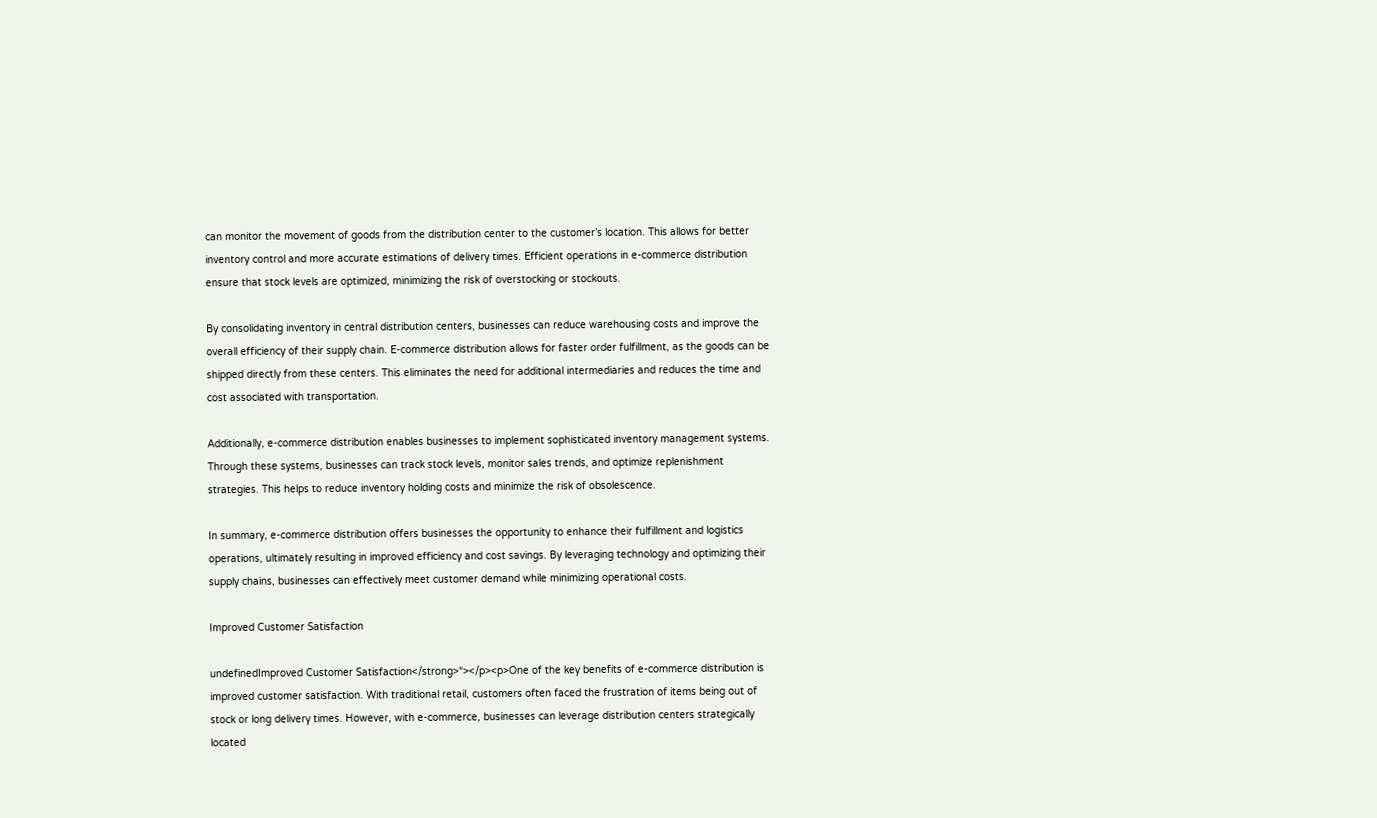can monitor the movement of goods from the distribution center to the customer’s location. This allows for better inventory control and more accurate estimations of delivery times. Efficient operations in e-commerce distribution ensure that stock levels are optimized, minimizing the risk of overstocking or stockouts.

By consolidating inventory in central distribution centers, businesses can reduce warehousing costs and improve the overall efficiency of their supply chain. E-commerce distribution allows for faster order fulfillment, as the goods can be shipped directly from these centers. This eliminates the need for additional intermediaries and reduces the time and cost associated with transportation.

Additionally, e-commerce distribution enables businesses to implement sophisticated inventory management systems. Through these systems, businesses can track stock levels, monitor sales trends, and optimize replenishment strategies. This helps to reduce inventory holding costs and minimize the risk of obsolescence.

In summary, e-commerce distribution offers businesses the opportunity to enhance their fulfillment and logistics operations, ultimately resulting in improved efficiency and cost savings. By leveraging technology and optimizing their supply chains, businesses can effectively meet customer demand while minimizing operational costs.

Improved Customer Satisfaction

undefinedImproved Customer Satisfaction</strong>“></p><p>One of the key benefits of e-commerce distribution is improved customer satisfaction. With traditional retail, customers often faced the frustration of items being out of stock or long delivery times. However, with e-commerce, businesses can leverage distribution centers strategically located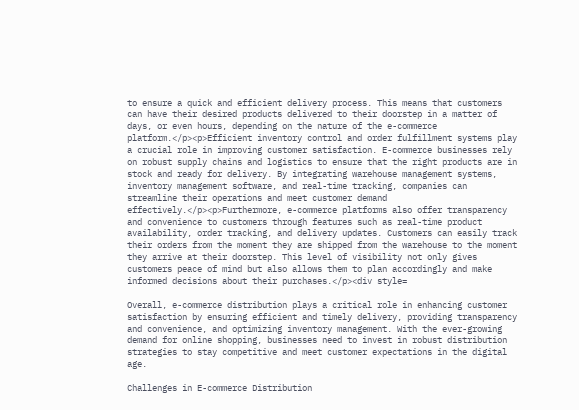to ensure a quick and efficient delivery process. This means that customers can have their desired products delivered to their doorstep in a matter of days, or even hours, depending on the nature of the e-commerce platform.</p><p>Efficient inventory control and order fulfillment systems play a crucial role in improving customer satisfaction. E-commerce businesses rely on robust supply chains and logistics to ensure that the right products are in stock and ready for delivery. By integrating warehouse management systems, inventory management software, and real-time tracking, companies can streamline their operations and meet customer demand effectively.</p><p>Furthermore, e-commerce platforms also offer transparency and convenience to customers through features such as real-time product availability, order tracking, and delivery updates. Customers can easily track their orders from the moment they are shipped from the warehouse to the moment they arrive at their doorstep. This level of visibility not only gives customers peace of mind but also allows them to plan accordingly and make informed decisions about their purchases.</p><div style=

Overall, e-commerce distribution plays a critical role in enhancing customer satisfaction by ensuring efficient and timely delivery, providing transparency and convenience, and optimizing inventory management. With the ever-growing demand for online shopping, businesses need to invest in robust distribution strategies to stay competitive and meet customer expectations in the digital age.

Challenges in E-commerce Distribution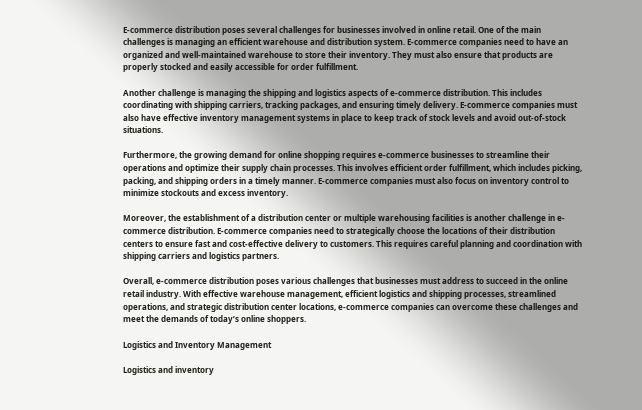E-commerce distribution poses several challenges for businesses involved in online retail. One of the main challenges is managing an efficient warehouse and distribution system. E-commerce companies need to have an organized and well-maintained warehouse to store their inventory. They must also ensure that products are properly stocked and easily accessible for order fulfillment.

Another challenge is managing the shipping and logistics aspects of e-commerce distribution. This includes coordinating with shipping carriers, tracking packages, and ensuring timely delivery. E-commerce companies must also have effective inventory management systems in place to keep track of stock levels and avoid out-of-stock situations.

Furthermore, the growing demand for online shopping requires e-commerce businesses to streamline their operations and optimize their supply chain processes. This involves efficient order fulfillment, which includes picking, packing, and shipping orders in a timely manner. E-commerce companies must also focus on inventory control to minimize stockouts and excess inventory.

Moreover, the establishment of a distribution center or multiple warehousing facilities is another challenge in e-commerce distribution. E-commerce companies need to strategically choose the locations of their distribution centers to ensure fast and cost-effective delivery to customers. This requires careful planning and coordination with shipping carriers and logistics partners.

Overall, e-commerce distribution poses various challenges that businesses must address to succeed in the online retail industry. With effective warehouse management, efficient logistics and shipping processes, streamlined operations, and strategic distribution center locations, e-commerce companies can overcome these challenges and meet the demands of today’s online shoppers.

Logistics and Inventory Management

Logistics and inventory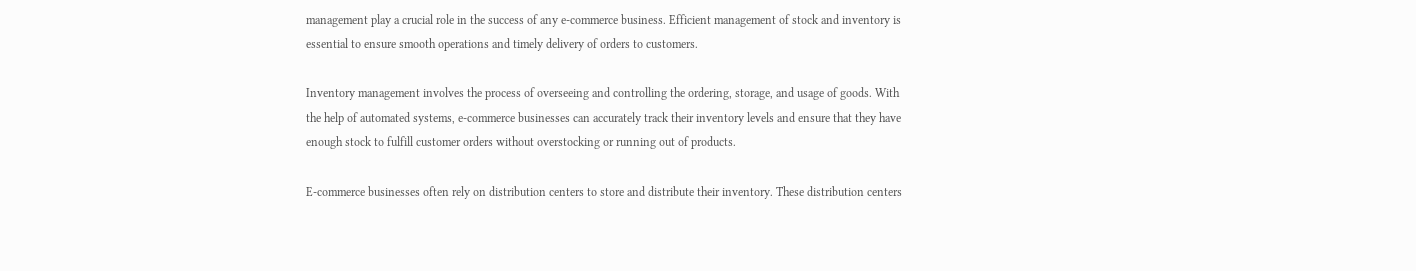management play a crucial role in the success of any e-commerce business. Efficient management of stock and inventory is essential to ensure smooth operations and timely delivery of orders to customers.

Inventory management involves the process of overseeing and controlling the ordering, storage, and usage of goods. With the help of automated systems, e-commerce businesses can accurately track their inventory levels and ensure that they have enough stock to fulfill customer orders without overstocking or running out of products.

E-commerce businesses often rely on distribution centers to store and distribute their inventory. These distribution centers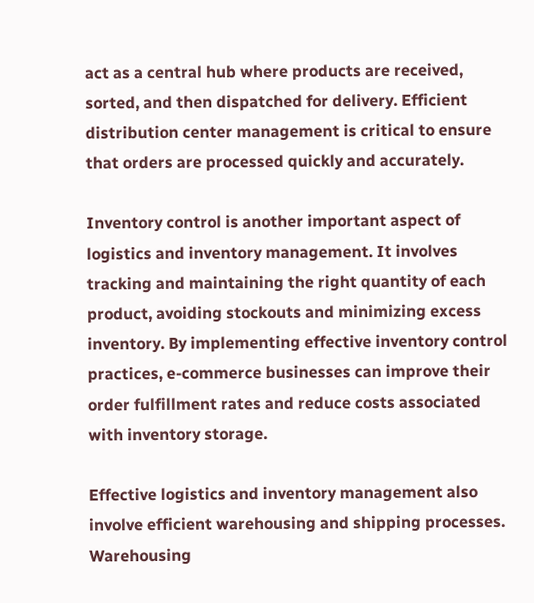act as a central hub where products are received, sorted, and then dispatched for delivery. Efficient distribution center management is critical to ensure that orders are processed quickly and accurately.

Inventory control is another important aspect of logistics and inventory management. It involves tracking and maintaining the right quantity of each product, avoiding stockouts and minimizing excess inventory. By implementing effective inventory control practices, e-commerce businesses can improve their order fulfillment rates and reduce costs associated with inventory storage.

Effective logistics and inventory management also involve efficient warehousing and shipping processes. Warehousing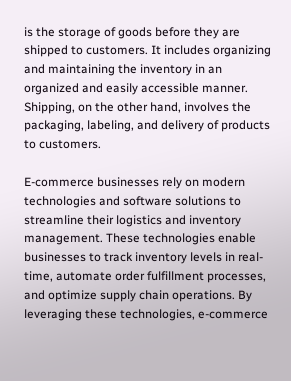is the storage of goods before they are shipped to customers. It includes organizing and maintaining the inventory in an organized and easily accessible manner. Shipping, on the other hand, involves the packaging, labeling, and delivery of products to customers.

E-commerce businesses rely on modern technologies and software solutions to streamline their logistics and inventory management. These technologies enable businesses to track inventory levels in real-time, automate order fulfillment processes, and optimize supply chain operations. By leveraging these technologies, e-commerce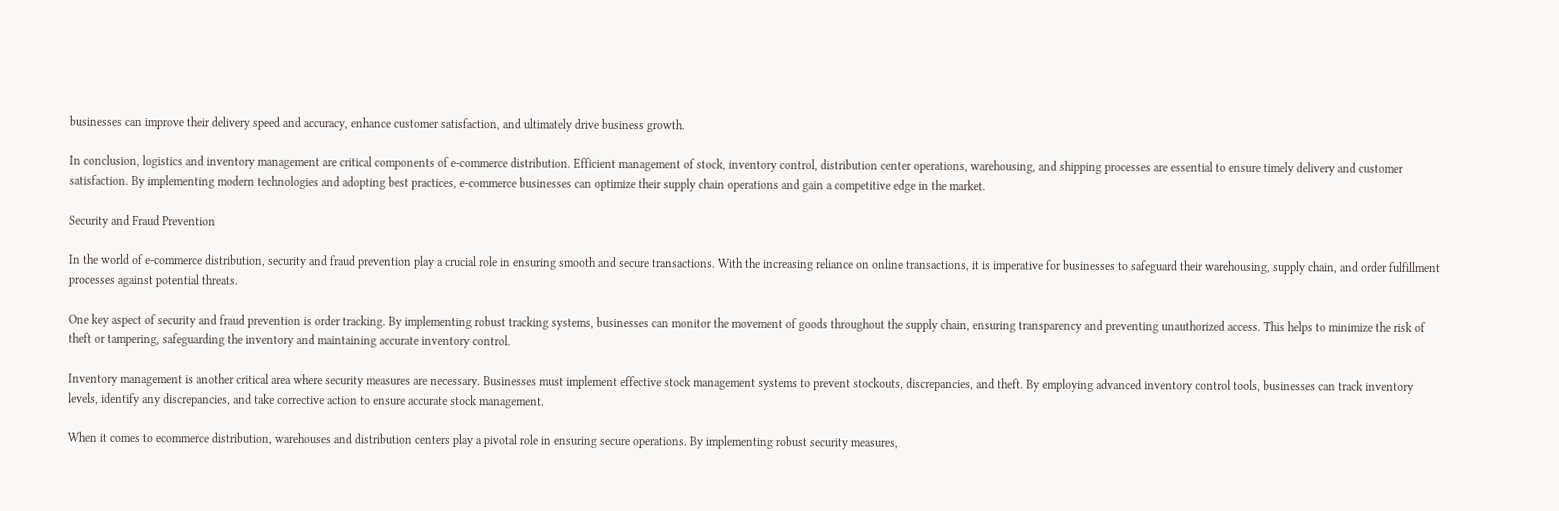businesses can improve their delivery speed and accuracy, enhance customer satisfaction, and ultimately drive business growth.

In conclusion, logistics and inventory management are critical components of e-commerce distribution. Efficient management of stock, inventory control, distribution center operations, warehousing, and shipping processes are essential to ensure timely delivery and customer satisfaction. By implementing modern technologies and adopting best practices, e-commerce businesses can optimize their supply chain operations and gain a competitive edge in the market.

Security and Fraud Prevention

In the world of e-commerce distribution, security and fraud prevention play a crucial role in ensuring smooth and secure transactions. With the increasing reliance on online transactions, it is imperative for businesses to safeguard their warehousing, supply chain, and order fulfillment processes against potential threats.

One key aspect of security and fraud prevention is order tracking. By implementing robust tracking systems, businesses can monitor the movement of goods throughout the supply chain, ensuring transparency and preventing unauthorized access. This helps to minimize the risk of theft or tampering, safeguarding the inventory and maintaining accurate inventory control.

Inventory management is another critical area where security measures are necessary. Businesses must implement effective stock management systems to prevent stockouts, discrepancies, and theft. By employing advanced inventory control tools, businesses can track inventory levels, identify any discrepancies, and take corrective action to ensure accurate stock management.

When it comes to ecommerce distribution, warehouses and distribution centers play a pivotal role in ensuring secure operations. By implementing robust security measures,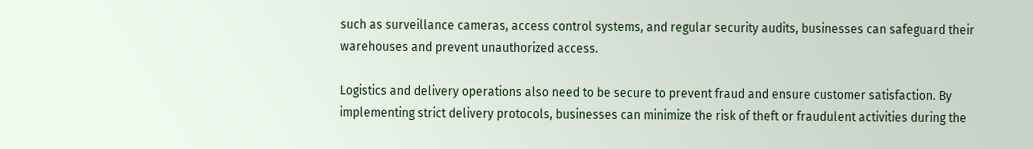such as surveillance cameras, access control systems, and regular security audits, businesses can safeguard their warehouses and prevent unauthorized access.

Logistics and delivery operations also need to be secure to prevent fraud and ensure customer satisfaction. By implementing strict delivery protocols, businesses can minimize the risk of theft or fraudulent activities during the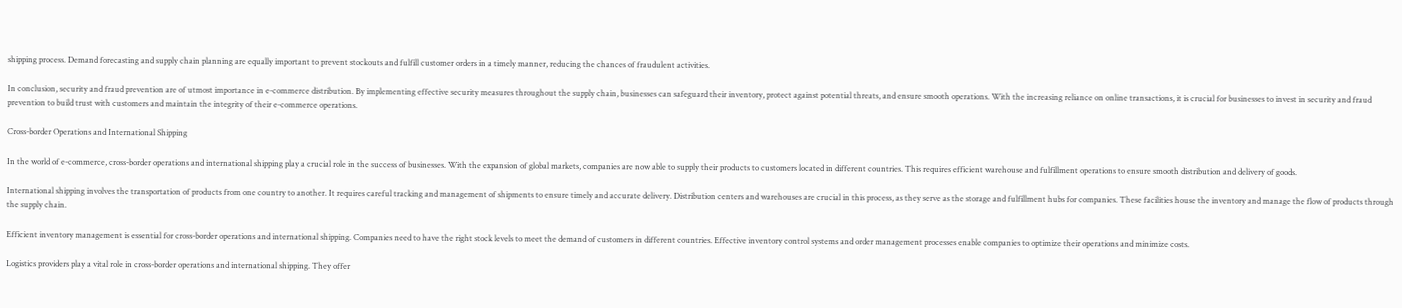shipping process. Demand forecasting and supply chain planning are equally important to prevent stockouts and fulfill customer orders in a timely manner, reducing the chances of fraudulent activities.

In conclusion, security and fraud prevention are of utmost importance in e-commerce distribution. By implementing effective security measures throughout the supply chain, businesses can safeguard their inventory, protect against potential threats, and ensure smooth operations. With the increasing reliance on online transactions, it is crucial for businesses to invest in security and fraud prevention to build trust with customers and maintain the integrity of their e-commerce operations.

Cross-border Operations and International Shipping

In the world of e-commerce, cross-border operations and international shipping play a crucial role in the success of businesses. With the expansion of global markets, companies are now able to supply their products to customers located in different countries. This requires efficient warehouse and fulfillment operations to ensure smooth distribution and delivery of goods.

International shipping involves the transportation of products from one country to another. It requires careful tracking and management of shipments to ensure timely and accurate delivery. Distribution centers and warehouses are crucial in this process, as they serve as the storage and fulfillment hubs for companies. These facilities house the inventory and manage the flow of products through the supply chain.

Efficient inventory management is essential for cross-border operations and international shipping. Companies need to have the right stock levels to meet the demand of customers in different countries. Effective inventory control systems and order management processes enable companies to optimize their operations and minimize costs.

Logistics providers play a vital role in cross-border operations and international shipping. They offer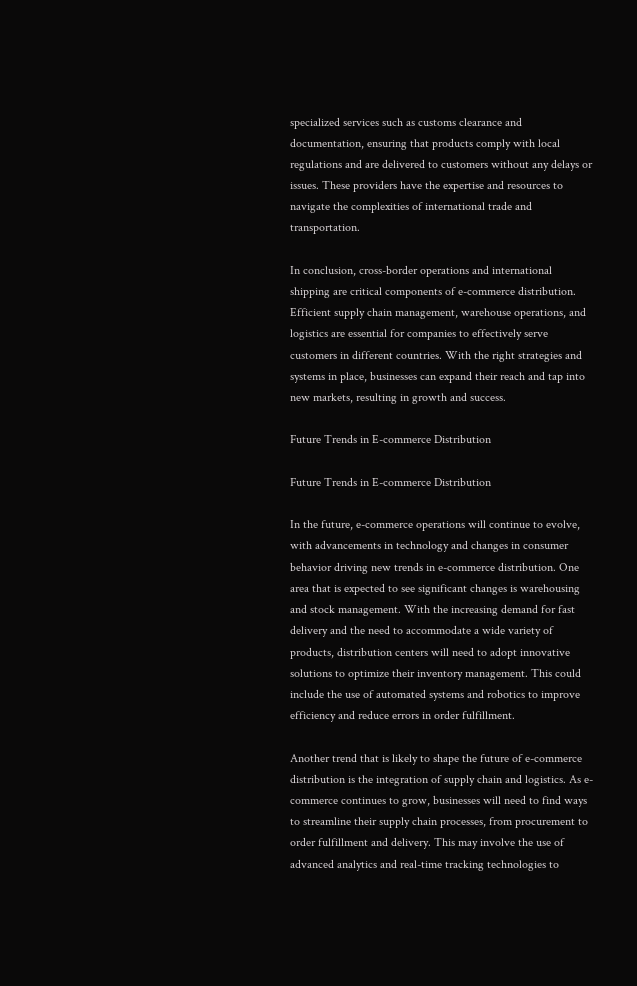specialized services such as customs clearance and documentation, ensuring that products comply with local regulations and are delivered to customers without any delays or issues. These providers have the expertise and resources to navigate the complexities of international trade and transportation.

In conclusion, cross-border operations and international shipping are critical components of e-commerce distribution. Efficient supply chain management, warehouse operations, and logistics are essential for companies to effectively serve customers in different countries. With the right strategies and systems in place, businesses can expand their reach and tap into new markets, resulting in growth and success.

Future Trends in E-commerce Distribution

Future Trends in E-commerce Distribution

In the future, e-commerce operations will continue to evolve, with advancements in technology and changes in consumer behavior driving new trends in e-commerce distribution. One area that is expected to see significant changes is warehousing and stock management. With the increasing demand for fast delivery and the need to accommodate a wide variety of products, distribution centers will need to adopt innovative solutions to optimize their inventory management. This could include the use of automated systems and robotics to improve efficiency and reduce errors in order fulfillment.

Another trend that is likely to shape the future of e-commerce distribution is the integration of supply chain and logistics. As e-commerce continues to grow, businesses will need to find ways to streamline their supply chain processes, from procurement to order fulfillment and delivery. This may involve the use of advanced analytics and real-time tracking technologies to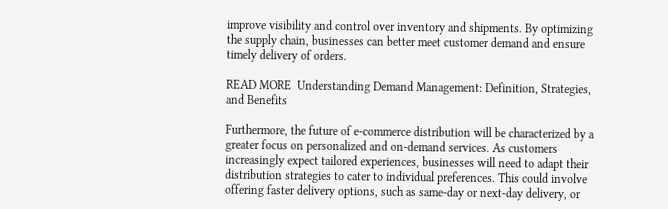improve visibility and control over inventory and shipments. By optimizing the supply chain, businesses can better meet customer demand and ensure timely delivery of orders.

READ MORE  Understanding Demand Management: Definition, Strategies, and Benefits

Furthermore, the future of e-commerce distribution will be characterized by a greater focus on personalized and on-demand services. As customers increasingly expect tailored experiences, businesses will need to adapt their distribution strategies to cater to individual preferences. This could involve offering faster delivery options, such as same-day or next-day delivery, or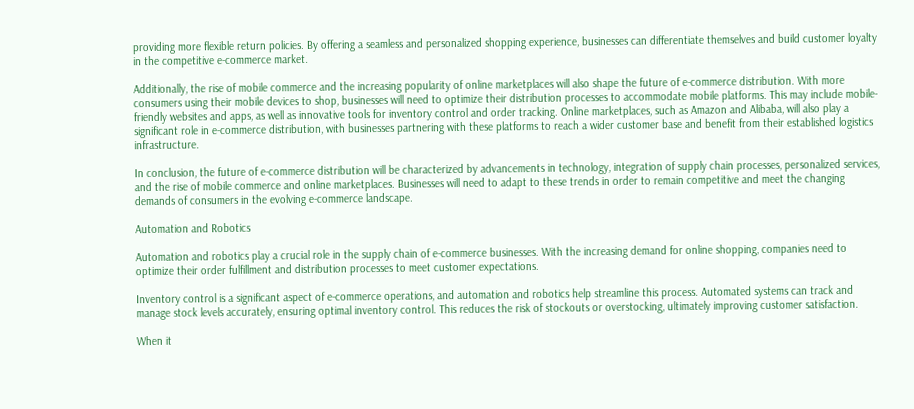providing more flexible return policies. By offering a seamless and personalized shopping experience, businesses can differentiate themselves and build customer loyalty in the competitive e-commerce market.

Additionally, the rise of mobile commerce and the increasing popularity of online marketplaces will also shape the future of e-commerce distribution. With more consumers using their mobile devices to shop, businesses will need to optimize their distribution processes to accommodate mobile platforms. This may include mobile-friendly websites and apps, as well as innovative tools for inventory control and order tracking. Online marketplaces, such as Amazon and Alibaba, will also play a significant role in e-commerce distribution, with businesses partnering with these platforms to reach a wider customer base and benefit from their established logistics infrastructure.

In conclusion, the future of e-commerce distribution will be characterized by advancements in technology, integration of supply chain processes, personalized services, and the rise of mobile commerce and online marketplaces. Businesses will need to adapt to these trends in order to remain competitive and meet the changing demands of consumers in the evolving e-commerce landscape.

Automation and Robotics

Automation and robotics play a crucial role in the supply chain of e-commerce businesses. With the increasing demand for online shopping, companies need to optimize their order fulfillment and distribution processes to meet customer expectations.

Inventory control is a significant aspect of e-commerce operations, and automation and robotics help streamline this process. Automated systems can track and manage stock levels accurately, ensuring optimal inventory control. This reduces the risk of stockouts or overstocking, ultimately improving customer satisfaction.

When it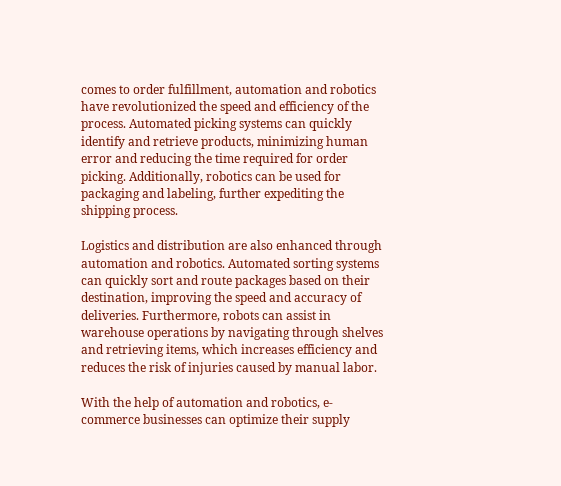comes to order fulfillment, automation and robotics have revolutionized the speed and efficiency of the process. Automated picking systems can quickly identify and retrieve products, minimizing human error and reducing the time required for order picking. Additionally, robotics can be used for packaging and labeling, further expediting the shipping process.

Logistics and distribution are also enhanced through automation and robotics. Automated sorting systems can quickly sort and route packages based on their destination, improving the speed and accuracy of deliveries. Furthermore, robots can assist in warehouse operations by navigating through shelves and retrieving items, which increases efficiency and reduces the risk of injuries caused by manual labor.

With the help of automation and robotics, e-commerce businesses can optimize their supply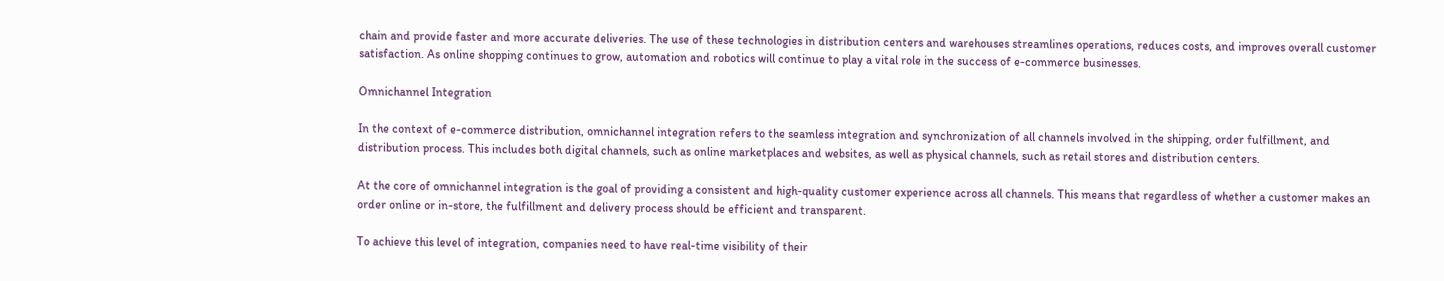chain and provide faster and more accurate deliveries. The use of these technologies in distribution centers and warehouses streamlines operations, reduces costs, and improves overall customer satisfaction. As online shopping continues to grow, automation and robotics will continue to play a vital role in the success of e-commerce businesses.

Omnichannel Integration

In the context of e-commerce distribution, omnichannel integration refers to the seamless integration and synchronization of all channels involved in the shipping, order fulfillment, and distribution process. This includes both digital channels, such as online marketplaces and websites, as well as physical channels, such as retail stores and distribution centers.

At the core of omnichannel integration is the goal of providing a consistent and high-quality customer experience across all channels. This means that regardless of whether a customer makes an order online or in-store, the fulfillment and delivery process should be efficient and transparent.

To achieve this level of integration, companies need to have real-time visibility of their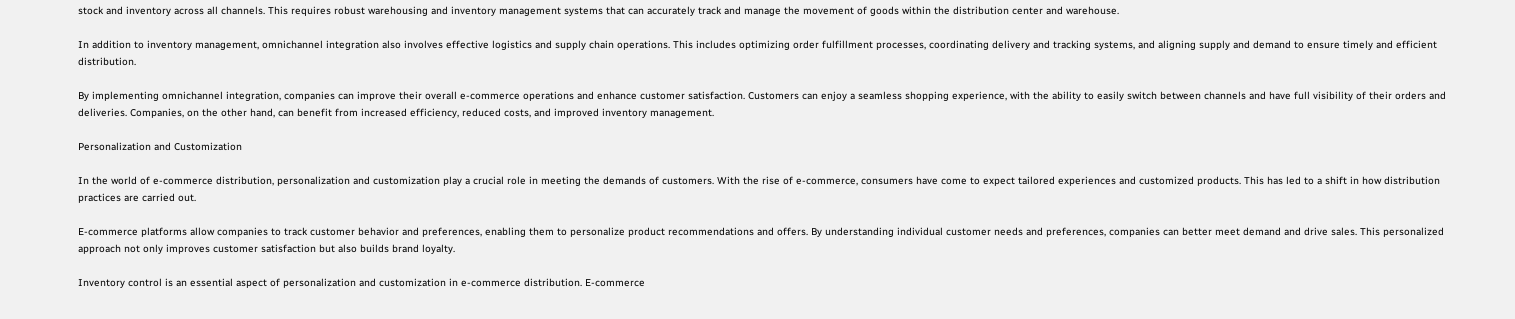stock and inventory across all channels. This requires robust warehousing and inventory management systems that can accurately track and manage the movement of goods within the distribution center and warehouse.

In addition to inventory management, omnichannel integration also involves effective logistics and supply chain operations. This includes optimizing order fulfillment processes, coordinating delivery and tracking systems, and aligning supply and demand to ensure timely and efficient distribution.

By implementing omnichannel integration, companies can improve their overall e-commerce operations and enhance customer satisfaction. Customers can enjoy a seamless shopping experience, with the ability to easily switch between channels and have full visibility of their orders and deliveries. Companies, on the other hand, can benefit from increased efficiency, reduced costs, and improved inventory management.

Personalization and Customization

In the world of e-commerce distribution, personalization and customization play a crucial role in meeting the demands of customers. With the rise of e-commerce, consumers have come to expect tailored experiences and customized products. This has led to a shift in how distribution practices are carried out.

E-commerce platforms allow companies to track customer behavior and preferences, enabling them to personalize product recommendations and offers. By understanding individual customer needs and preferences, companies can better meet demand and drive sales. This personalized approach not only improves customer satisfaction but also builds brand loyalty.

Inventory control is an essential aspect of personalization and customization in e-commerce distribution. E-commerce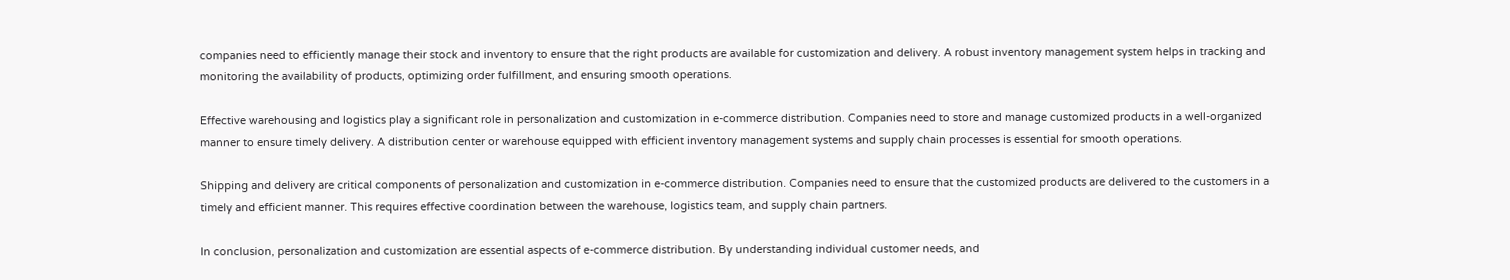companies need to efficiently manage their stock and inventory to ensure that the right products are available for customization and delivery. A robust inventory management system helps in tracking and monitoring the availability of products, optimizing order fulfillment, and ensuring smooth operations.

Effective warehousing and logistics play a significant role in personalization and customization in e-commerce distribution. Companies need to store and manage customized products in a well-organized manner to ensure timely delivery. A distribution center or warehouse equipped with efficient inventory management systems and supply chain processes is essential for smooth operations.

Shipping and delivery are critical components of personalization and customization in e-commerce distribution. Companies need to ensure that the customized products are delivered to the customers in a timely and efficient manner. This requires effective coordination between the warehouse, logistics team, and supply chain partners.

In conclusion, personalization and customization are essential aspects of e-commerce distribution. By understanding individual customer needs, and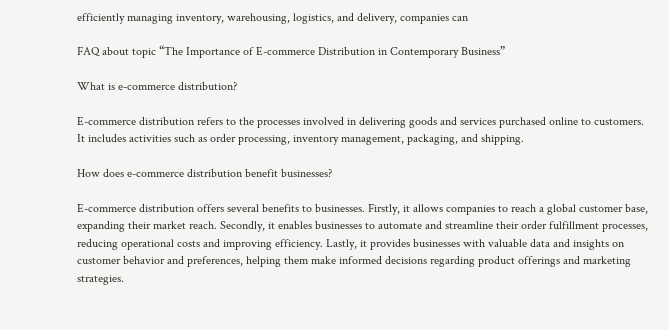efficiently managing inventory, warehousing, logistics, and delivery, companies can

FAQ about topic “The Importance of E-commerce Distribution in Contemporary Business”

What is e-commerce distribution?

E-commerce distribution refers to the processes involved in delivering goods and services purchased online to customers. It includes activities such as order processing, inventory management, packaging, and shipping.

How does e-commerce distribution benefit businesses?

E-commerce distribution offers several benefits to businesses. Firstly, it allows companies to reach a global customer base, expanding their market reach. Secondly, it enables businesses to automate and streamline their order fulfillment processes, reducing operational costs and improving efficiency. Lastly, it provides businesses with valuable data and insights on customer behavior and preferences, helping them make informed decisions regarding product offerings and marketing strategies.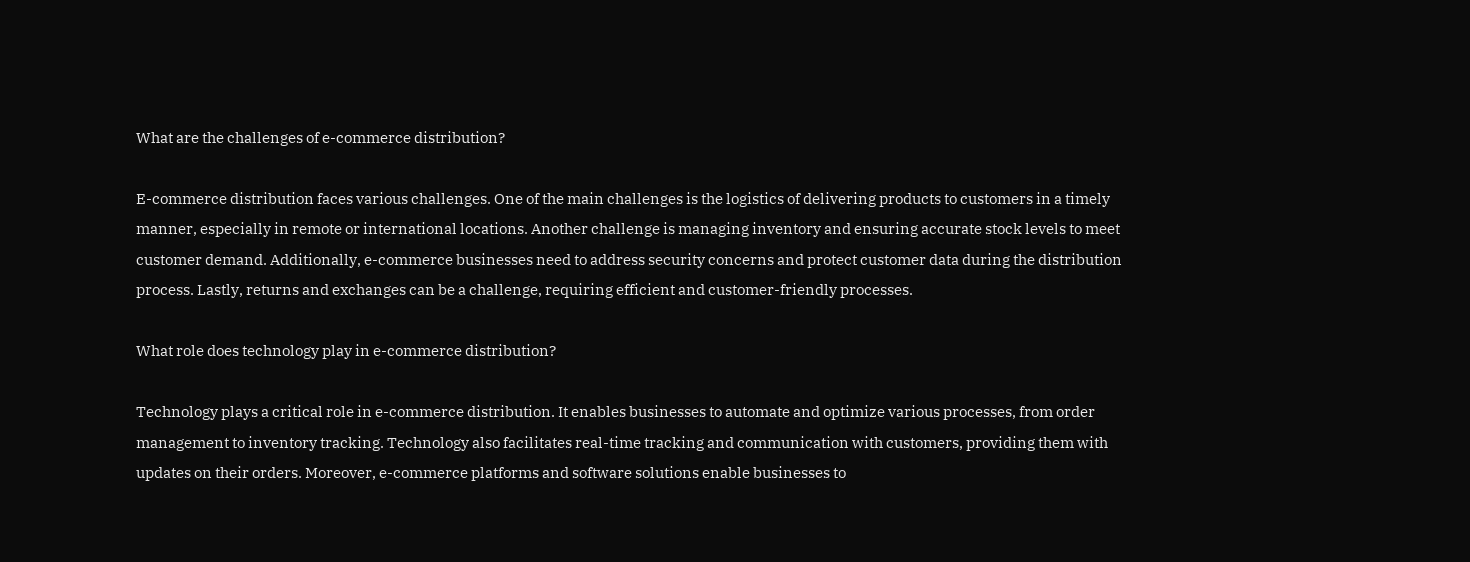What are the challenges of e-commerce distribution?

E-commerce distribution faces various challenges. One of the main challenges is the logistics of delivering products to customers in a timely manner, especially in remote or international locations. Another challenge is managing inventory and ensuring accurate stock levels to meet customer demand. Additionally, e-commerce businesses need to address security concerns and protect customer data during the distribution process. Lastly, returns and exchanges can be a challenge, requiring efficient and customer-friendly processes.

What role does technology play in e-commerce distribution?

Technology plays a critical role in e-commerce distribution. It enables businesses to automate and optimize various processes, from order management to inventory tracking. Technology also facilitates real-time tracking and communication with customers, providing them with updates on their orders. Moreover, e-commerce platforms and software solutions enable businesses to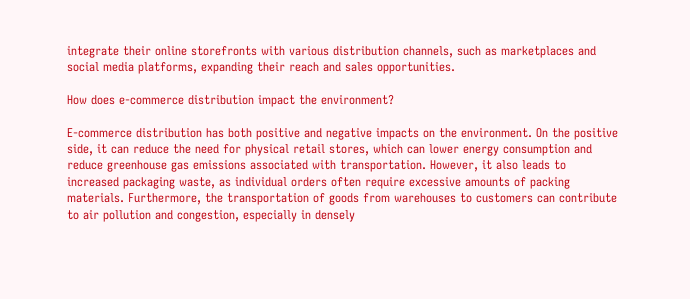integrate their online storefronts with various distribution channels, such as marketplaces and social media platforms, expanding their reach and sales opportunities.

How does e-commerce distribution impact the environment?

E-commerce distribution has both positive and negative impacts on the environment. On the positive side, it can reduce the need for physical retail stores, which can lower energy consumption and reduce greenhouse gas emissions associated with transportation. However, it also leads to increased packaging waste, as individual orders often require excessive amounts of packing materials. Furthermore, the transportation of goods from warehouses to customers can contribute to air pollution and congestion, especially in densely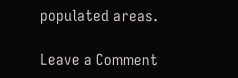populated areas.

Leave a Comment